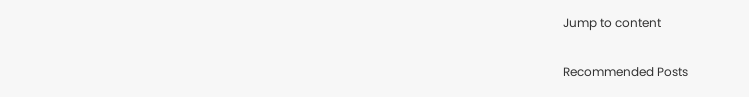Jump to content

Recommended Posts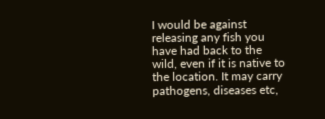I would be against releasing any fish you have had back to the wild, even if it is native to the location. It may carry pathogens, diseases etc,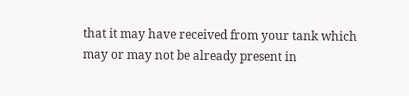that it may have received from your tank which may or may not be already present in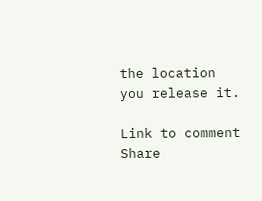the location you release it.

Link to comment
Share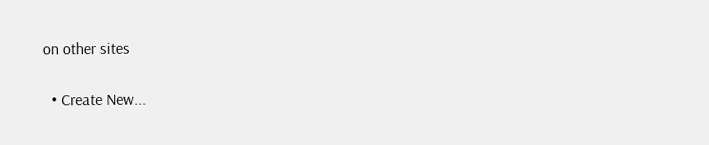on other sites

  • Create New...